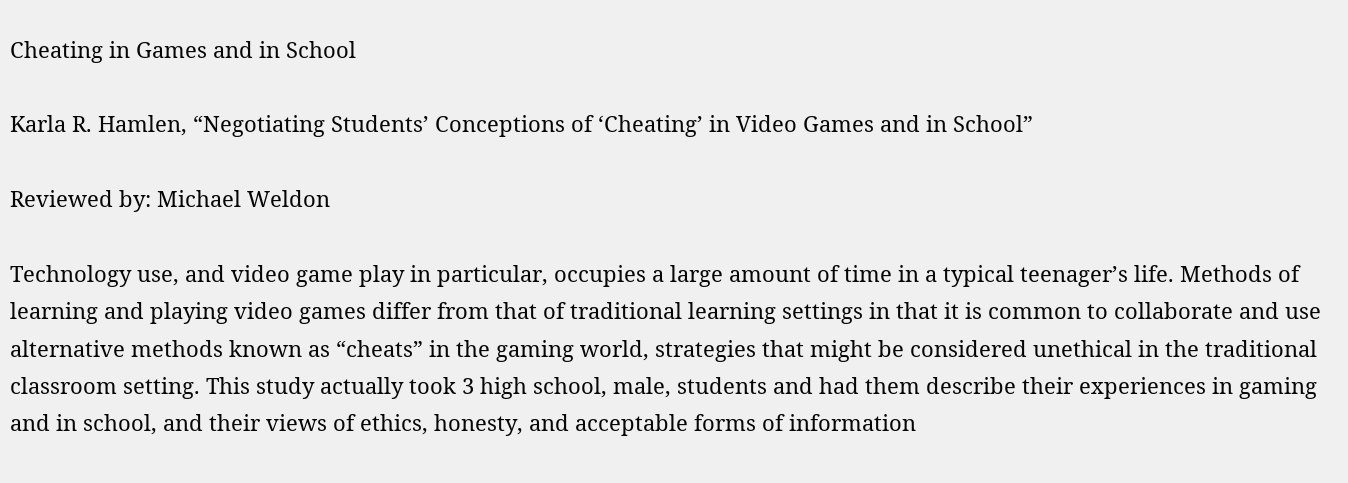Cheating in Games and in School

Karla R. Hamlen, “Negotiating Students’ Conceptions of ‘Cheating’ in Video Games and in School”

Reviewed by: Michael Weldon

Technology use, and video game play in particular, occupies a large amount of time in a typical teenager’s life. Methods of learning and playing video games differ from that of traditional learning settings in that it is common to collaborate and use alternative methods known as “cheats” in the gaming world, strategies that might be considered unethical in the traditional classroom setting. This study actually took 3 high school, male, students and had them describe their experiences in gaming and in school, and their views of ethics, honesty, and acceptable forms of information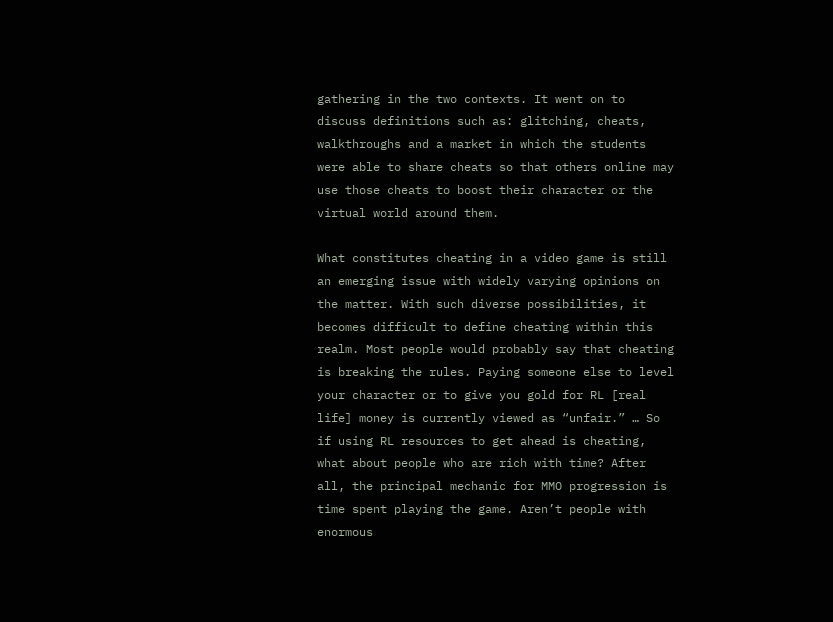gathering in the two contexts. It went on to discuss definitions such as: glitching, cheats, walkthroughs and a market in which the students were able to share cheats so that others online may use those cheats to boost their character or the virtual world around them.

What constitutes cheating in a video game is still an emerging issue with widely varying opinions on the matter. With such diverse possibilities, it becomes difficult to define cheating within this realm. Most people would probably say that cheating is breaking the rules. Paying someone else to level your character or to give you gold for RL [real life] money is currently viewed as “unfair.” … So if using RL resources to get ahead is cheating, what about people who are rich with time? After all, the principal mechanic for MMO progression is time spent playing the game. Aren’t people with enormous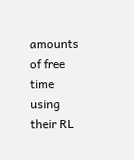amounts of free time using their RL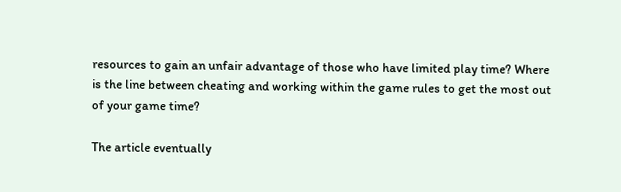resources to gain an unfair advantage of those who have limited play time? Where is the line between cheating and working within the game rules to get the most out of your game time?

The article eventually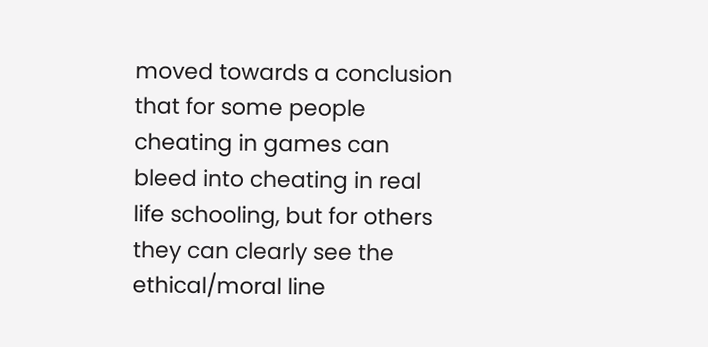moved towards a conclusion that for some people cheating in games can bleed into cheating in real life schooling, but for others they can clearly see the ethical/moral line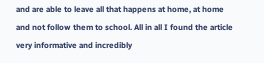and are able to leave all that happens at home, at home and not follow them to school. All in all I found the article very informative and incredibly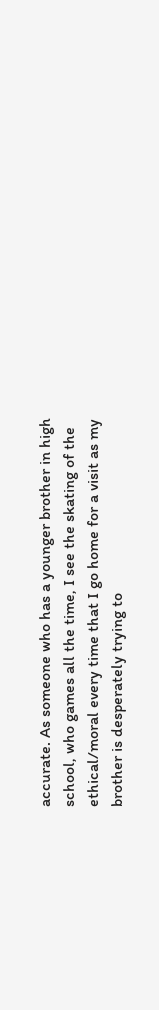accurate. As someone who has a younger brother in high school, who games all the time, I see the skating of the ethical/moral every time that I go home for a visit as my brother is desperately trying to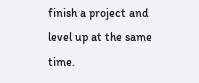finish a project and level up at the same time.